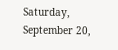Saturday, September 20,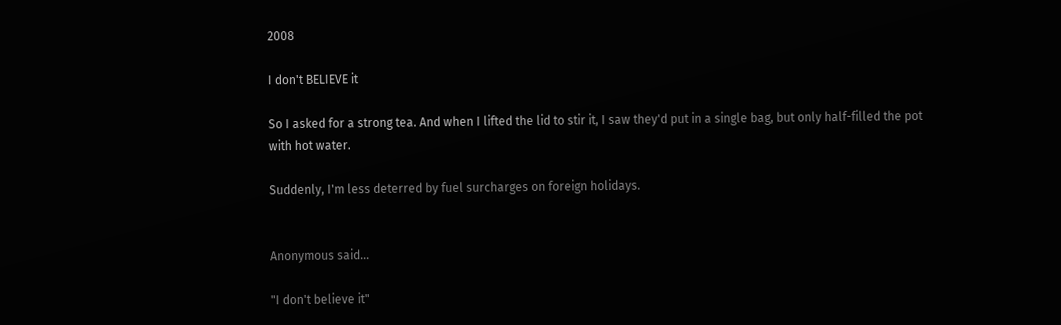2008

I don't BELIEVE it

So I asked for a strong tea. And when I lifted the lid to stir it, I saw they'd put in a single bag, but only half-filled the pot with hot water.

Suddenly, I'm less deterred by fuel surcharges on foreign holidays.


Anonymous said...

"I don't believe it"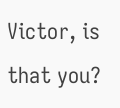Victor, is that you?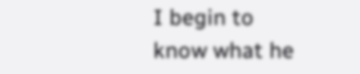I begin to know what he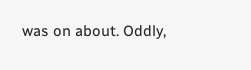was on about. Oddly,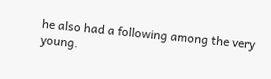he also had a following among the very young.